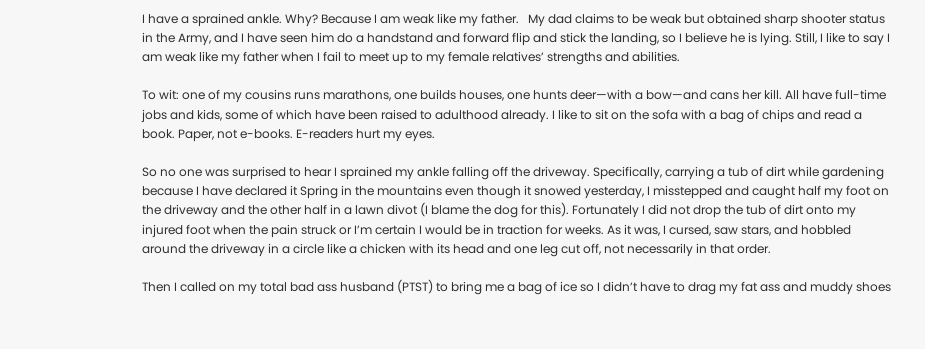I have a sprained ankle. Why? Because I am weak like my father.   My dad claims to be weak but obtained sharp shooter status in the Army, and I have seen him do a handstand and forward flip and stick the landing, so I believe he is lying. Still, I like to say I am weak like my father when I fail to meet up to my female relatives’ strengths and abilities.

To wit: one of my cousins runs marathons, one builds houses, one hunts deer—with a bow—and cans her kill. All have full-time jobs and kids, some of which have been raised to adulthood already. I like to sit on the sofa with a bag of chips and read a book. Paper, not e-books. E-readers hurt my eyes.

So no one was surprised to hear I sprained my ankle falling off the driveway. Specifically, carrying a tub of dirt while gardening because I have declared it Spring in the mountains even though it snowed yesterday, I misstepped and caught half my foot on the driveway and the other half in a lawn divot (I blame the dog for this). Fortunately I did not drop the tub of dirt onto my injured foot when the pain struck or I’m certain I would be in traction for weeks. As it was, I cursed, saw stars, and hobbled around the driveway in a circle like a chicken with its head and one leg cut off, not necessarily in that order.

Then I called on my total bad ass husband (PTST) to bring me a bag of ice so I didn’t have to drag my fat ass and muddy shoes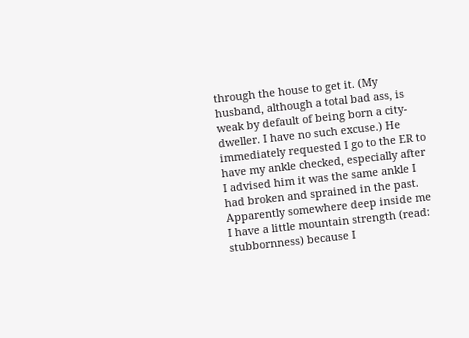through the house to get it. (My husband, although a total bad ass, is weak by default of being born a city-dweller. I have no such excuse.) He immediately requested I go to the ER to have my ankle checked, especially after I advised him it was the same ankle I had broken and sprained in the past. Apparently somewhere deep inside me I have a little mountain strength (read: stubbornness) because I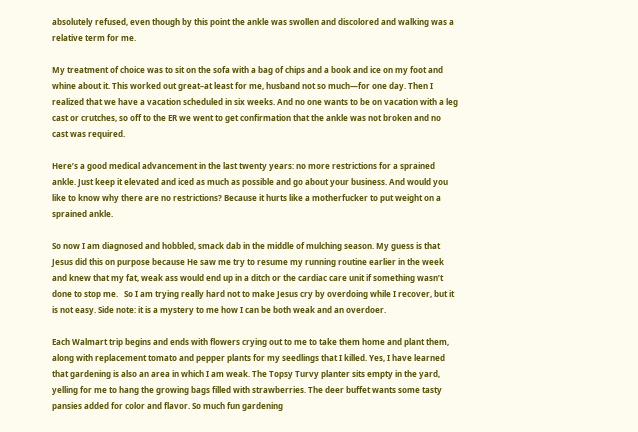absolutely refused, even though by this point the ankle was swollen and discolored and walking was a relative term for me.

My treatment of choice was to sit on the sofa with a bag of chips and a book and ice on my foot and whine about it. This worked out great–at least for me, husband not so much—for one day. Then I realized that we have a vacation scheduled in six weeks. And no one wants to be on vacation with a leg cast or crutches, so off to the ER we went to get confirmation that the ankle was not broken and no cast was required.

Here’s a good medical advancement in the last twenty years: no more restrictions for a sprained ankle. Just keep it elevated and iced as much as possible and go about your business. And would you like to know why there are no restrictions? Because it hurts like a motherfucker to put weight on a sprained ankle.

So now I am diagnosed and hobbled, smack dab in the middle of mulching season. My guess is that Jesus did this on purpose because He saw me try to resume my running routine earlier in the week and knew that my fat, weak ass would end up in a ditch or the cardiac care unit if something wasn’t done to stop me.   So I am trying really hard not to make Jesus cry by overdoing while I recover, but it is not easy. Side note: it is a mystery to me how I can be both weak and an overdoer.

Each Walmart trip begins and ends with flowers crying out to me to take them home and plant them, along with replacement tomato and pepper plants for my seedlings that I killed. Yes, I have learned that gardening is also an area in which I am weak. The Topsy Turvy planter sits empty in the yard, yelling for me to hang the growing bags filled with strawberries. The deer buffet wants some tasty pansies added for color and flavor. So much fun gardening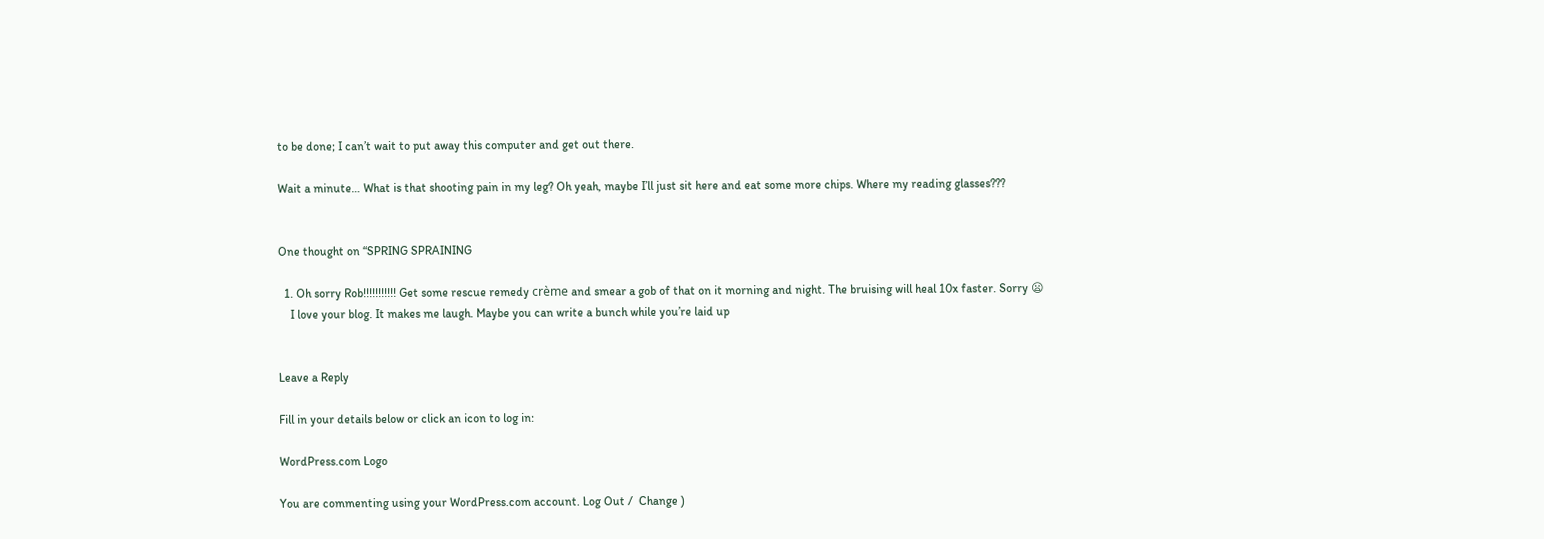to be done; I can’t wait to put away this computer and get out there.

Wait a minute… What is that shooting pain in my leg? Oh yeah, maybe I’ll just sit here and eat some more chips. Where my reading glasses???


One thought on “SPRING SPRAINING

  1. Oh sorry Rob!!!!!!!!!!! Get some rescue remedy crème and smear a gob of that on it morning and night. The bruising will heal 10x faster. Sorry 😦
    I love your blog. It makes me laugh. Maybe you can write a bunch while you’re laid up


Leave a Reply

Fill in your details below or click an icon to log in:

WordPress.com Logo

You are commenting using your WordPress.com account. Log Out /  Change )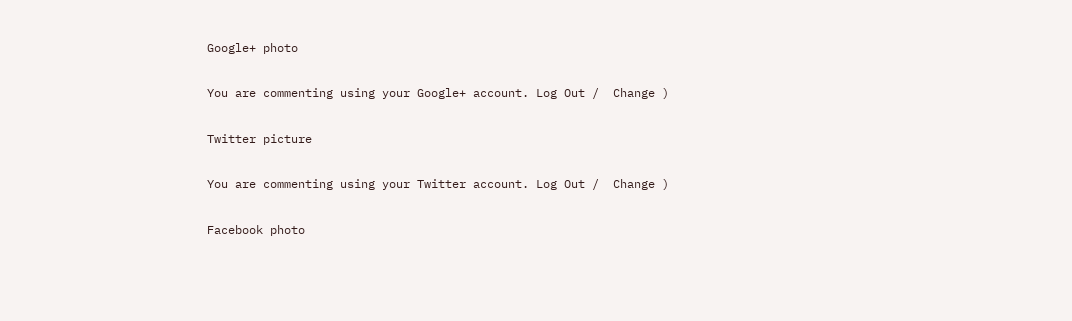Google+ photo

You are commenting using your Google+ account. Log Out /  Change )

Twitter picture

You are commenting using your Twitter account. Log Out /  Change )

Facebook photo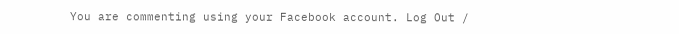You are commenting using your Facebook account. Log Out /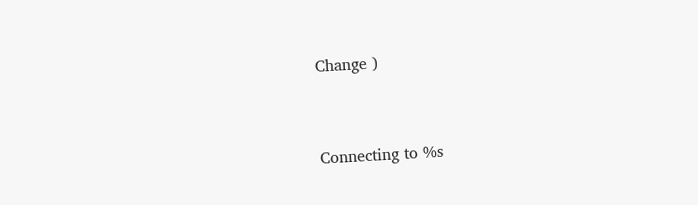Change )


Connecting to %s